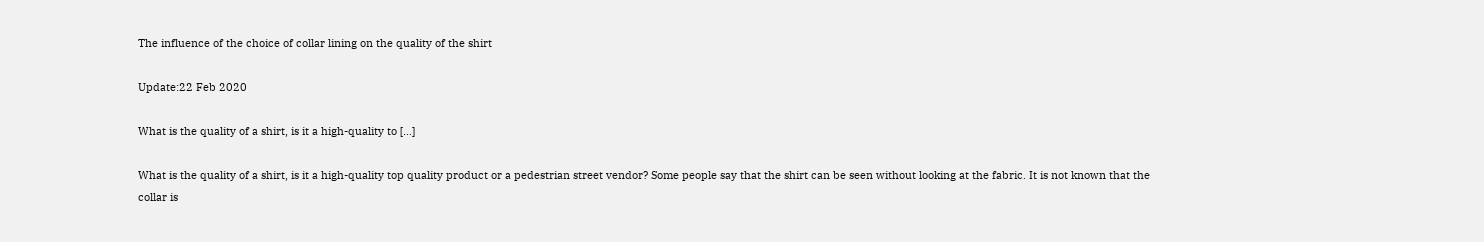The influence of the choice of collar lining on the quality of the shirt

Update:22 Feb 2020

What is the quality of a shirt, is it a high-quality to […]

What is the quality of a shirt, is it a high-quality top quality product or a pedestrian street vendor? Some people say that the shirt can be seen without looking at the fabric. It is not known that the collar is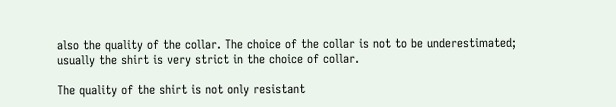also the quality of the collar. The choice of the collar is not to be underestimated; usually the shirt is very strict in the choice of collar.

The quality of the shirt is not only resistant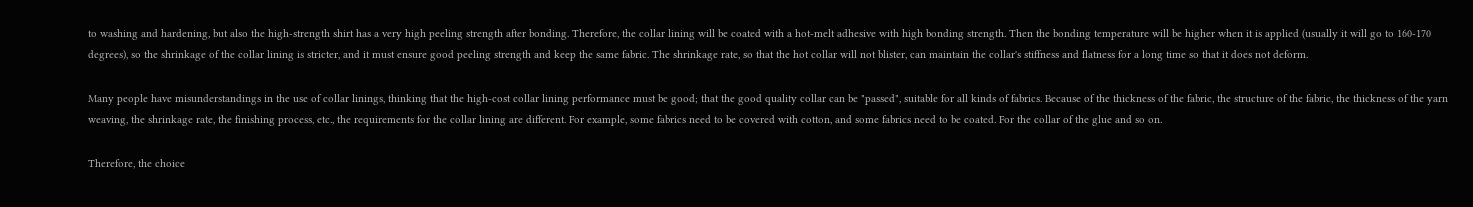to washing and hardening, but also the high-strength shirt has a very high peeling strength after bonding. Therefore, the collar lining will be coated with a hot-melt adhesive with high bonding strength. Then the bonding temperature will be higher when it is applied (usually it will go to 160-170 degrees), so the shrinkage of the collar lining is stricter, and it must ensure good peeling strength and keep the same fabric. The shrinkage rate, so that the hot collar will not blister, can maintain the collar's stiffness and flatness for a long time so that it does not deform.

Many people have misunderstandings in the use of collar linings, thinking that the high-cost collar lining performance must be good; that the good quality collar can be "passed", suitable for all kinds of fabrics. Because of the thickness of the fabric, the structure of the fabric, the thickness of the yarn weaving, the shrinkage rate, the finishing process, etc., the requirements for the collar lining are different. For example, some fabrics need to be covered with cotton, and some fabrics need to be coated. For the collar of the glue and so on.

Therefore, the choice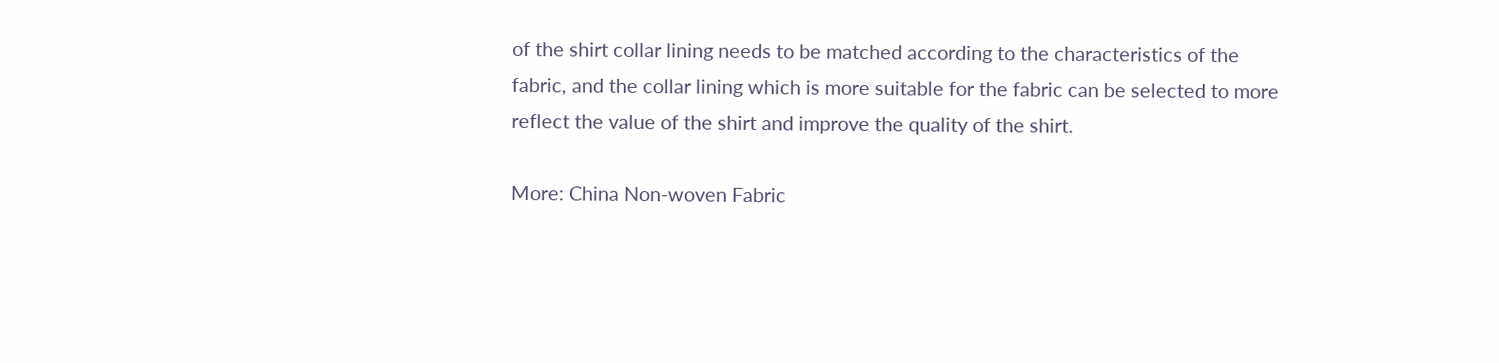of the shirt collar lining needs to be matched according to the characteristics of the fabric, and the collar lining which is more suitable for the fabric can be selected to more reflect the value of the shirt and improve the quality of the shirt.

More: China Non-woven Fabric